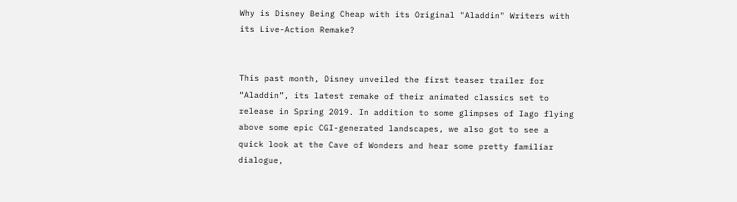Why is Disney Being Cheap with its Original "Aladdin" Writers with its Live-Action Remake?


This past month, Disney unveiled the first teaser trailer for “Aladdin”, its latest remake of their animated classics set to release in Spring 2019. In addition to some glimpses of Iago flying above some epic CGI-generated landscapes, we also got to see a quick look at the Cave of Wonders and hear some pretty familiar dialogue,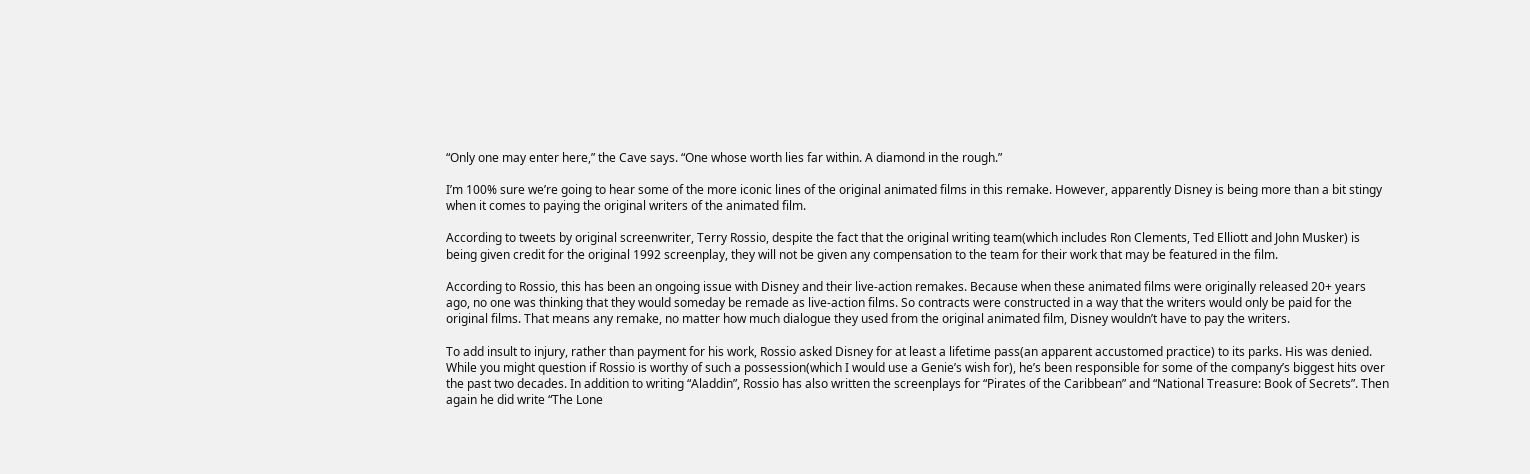“Only one may enter here,” the Cave says. “One whose worth lies far within. A diamond in the rough.”

I’m 100% sure we’re going to hear some of the more iconic lines of the original animated films in this remake. However, apparently Disney is being more than a bit stingy when it comes to paying the original writers of the animated film.

According to tweets by original screenwriter, Terry Rossio, despite the fact that the original writing team(which includes Ron Clements, Ted Elliott and John Musker) is being given credit for the original 1992 screenplay, they will not be given any compensation to the team for their work that may be featured in the film.

According to Rossio, this has been an ongoing issue with Disney and their live-action remakes. Because when these animated films were originally released 20+ years ago, no one was thinking that they would someday be remade as live-action films. So contracts were constructed in a way that the writers would only be paid for the original films. That means any remake, no matter how much dialogue they used from the original animated film, Disney wouldn’t have to pay the writers.

To add insult to injury, rather than payment for his work, Rossio asked Disney for at least a lifetime pass(an apparent accustomed practice) to its parks. His was denied. While you might question if Rossio is worthy of such a possession(which I would use a Genie’s wish for), he’s been responsible for some of the company’s biggest hits over the past two decades. In addition to writing “Aladdin”, Rossio has also written the screenplays for “Pirates of the Caribbean” and “National Treasure: Book of Secrets”. Then again he did write “The Lone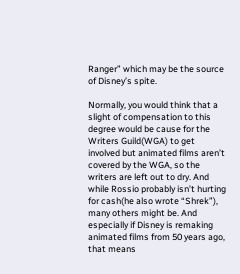Ranger” which may be the source of Disney’s spite.

Normally, you would think that a slight of compensation to this degree would be cause for the Writers Guild(WGA) to get involved but animated films aren’t covered by the WGA, so the writers are left out to dry. And while Rossio probably isn’t hurting for cash(he also wrote “Shrek”), many others might be. And especially if Disney is remaking animated films from 50 years ago, that means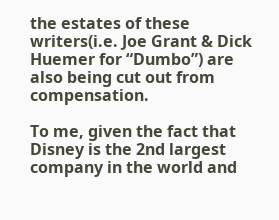the estates of these writers(i.e. Joe Grant & Dick Huemer for “Dumbo”) are also being cut out from compensation.

To me, given the fact that Disney is the 2nd largest company in the world and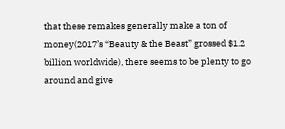that these remakes generally make a ton of money(2017’s “Beauty & the Beast” grossed $1.2 billion worldwide), there seems to be plenty to go around and give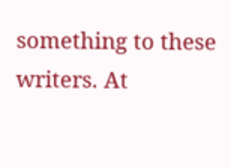something to these writers. At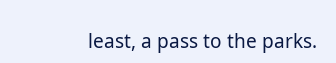least, a pass to the parks.